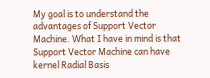My goal is to understand the advantages of Support Vector Machine. What I have in mind is that Support Vector Machine can have kernel Radial Basis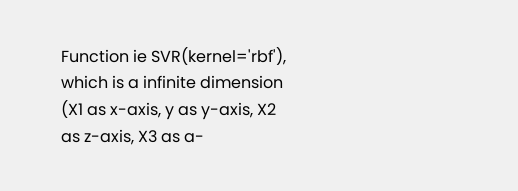Function ie SVR(kernel='rbf'), which is a infinite dimension (X1 as x-axis, y as y-axis, X2 as z-axis, X3 as a-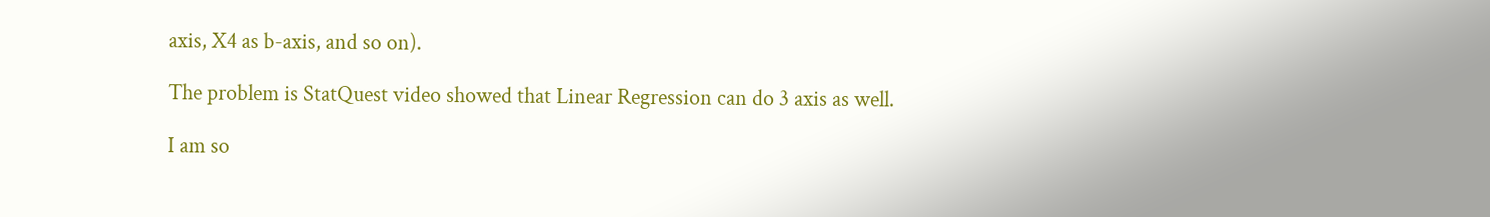axis, X4 as b-axis, and so on).

The problem is StatQuest video showed that Linear Regression can do 3 axis as well.

I am so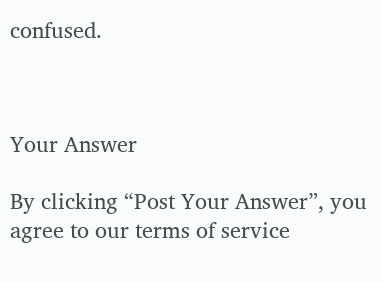confused.



Your Answer

By clicking “Post Your Answer”, you agree to our terms of service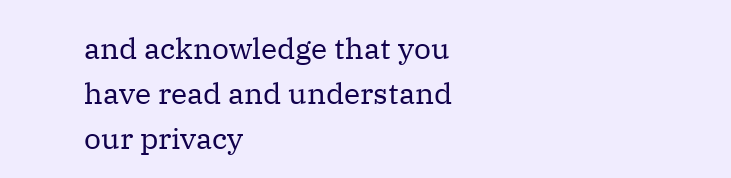and acknowledge that you have read and understand our privacy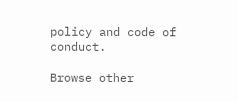policy and code of conduct.

Browse other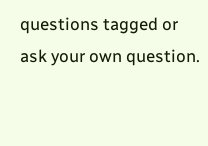questions tagged or ask your own question.